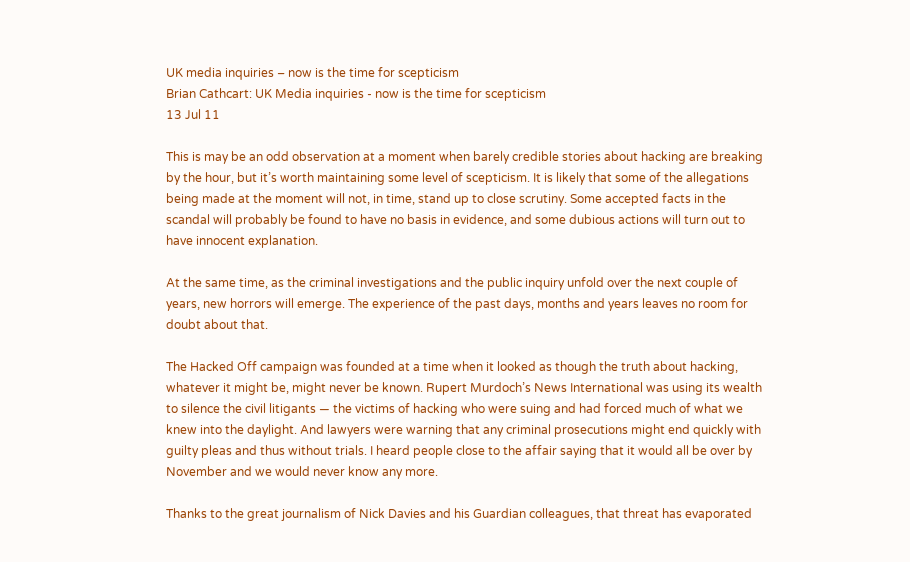UK media inquiries – now is the time for scepticism
Brian Cathcart: UK Media inquiries - now is the time for scepticism
13 Jul 11

This is may be an odd observation at a moment when barely credible stories about hacking are breaking by the hour, but it’s worth maintaining some level of scepticism. It is likely that some of the allegations being made at the moment will not, in time, stand up to close scrutiny. Some accepted facts in the scandal will probably be found to have no basis in evidence, and some dubious actions will turn out to have innocent explanation.

At the same time, as the criminal investigations and the public inquiry unfold over the next couple of years, new horrors will emerge. The experience of the past days, months and years leaves no room for doubt about that.

The Hacked Off campaign was founded at a time when it looked as though the truth about hacking, whatever it might be, might never be known. Rupert Murdoch’s News International was using its wealth to silence the civil litigants — the victims of hacking who were suing and had forced much of what we knew into the daylight. And lawyers were warning that any criminal prosecutions might end quickly with guilty pleas and thus without trials. I heard people close to the affair saying that it would all be over by November and we would never know any more.

Thanks to the great journalism of Nick Davies and his Guardian colleagues, that threat has evaporated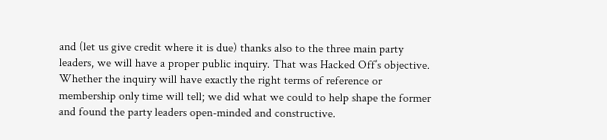and (let us give credit where it is due) thanks also to the three main party leaders, we will have a proper public inquiry. That was Hacked Off’s objective. Whether the inquiry will have exactly the right terms of reference or membership only time will tell; we did what we could to help shape the former and found the party leaders open-minded and constructive.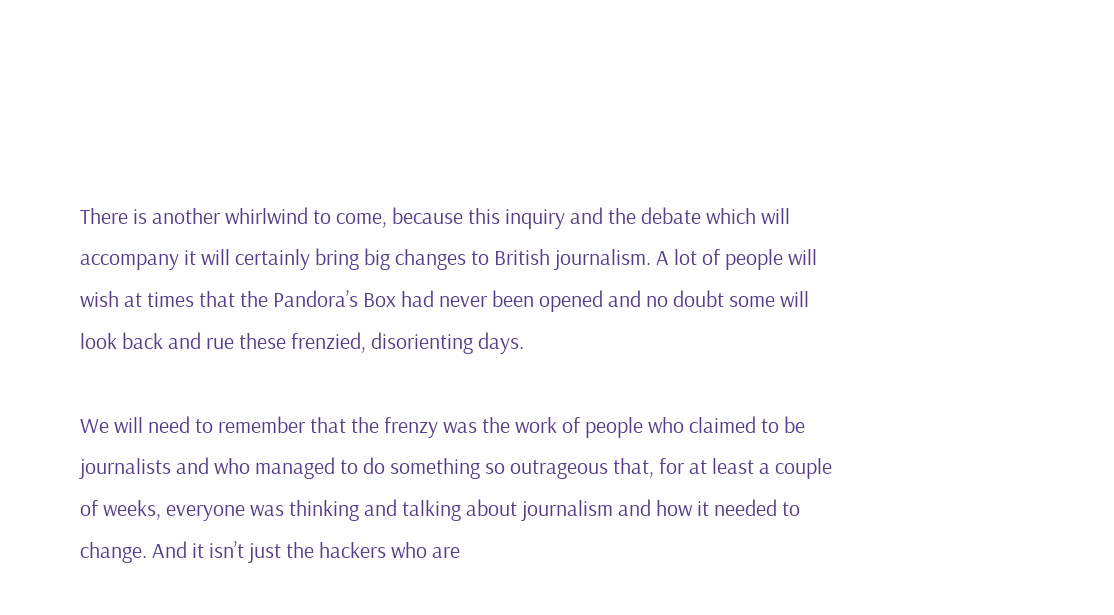There is another whirlwind to come, because this inquiry and the debate which will accompany it will certainly bring big changes to British journalism. A lot of people will wish at times that the Pandora’s Box had never been opened and no doubt some will look back and rue these frenzied, disorienting days.

We will need to remember that the frenzy was the work of people who claimed to be journalists and who managed to do something so outrageous that, for at least a couple of weeks, everyone was thinking and talking about journalism and how it needed to change. And it isn’t just the hackers who are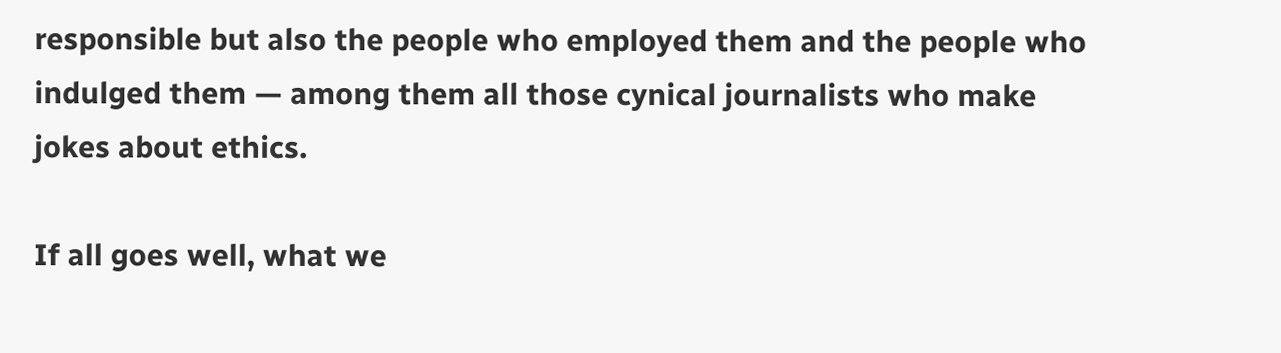responsible but also the people who employed them and the people who indulged them — among them all those cynical journalists who make jokes about ethics.

If all goes well, what we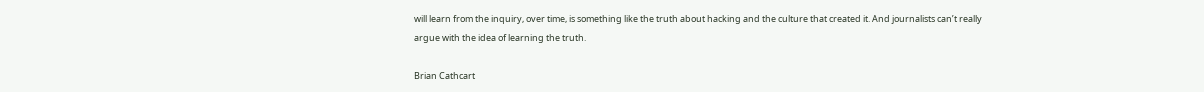will learn from the inquiry, over time, is something like the truth about hacking and the culture that created it. And journalists can’t really argue with the idea of learning the truth.

Brian Cathcart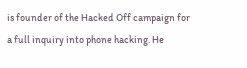is founder of the Hacked Off campaign for a full inquiry into phone hacking. He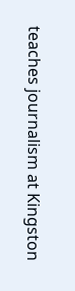teaches journalism at Kingston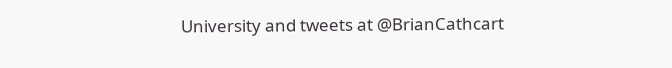University and tweets at @BrianCathcart